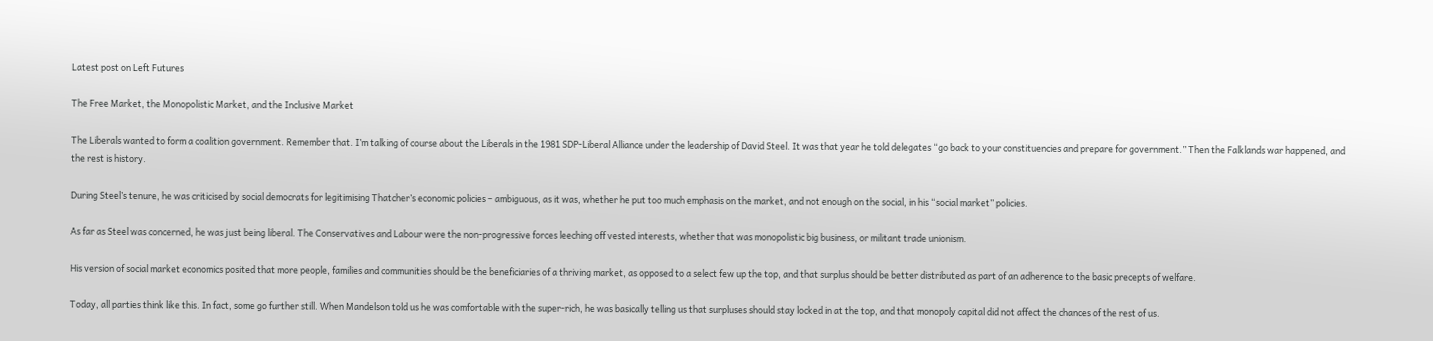Latest post on Left Futures

The Free Market, the Monopolistic Market, and the Inclusive Market

The Liberals wanted to form a coalition government. Remember that. I’m talking of course about the Liberals in the 1981 SDP-Liberal Alliance under the leadership of David Steel. It was that year he told delegates “go back to your constituencies and prepare for government.” Then the Falklands war happened, and the rest is history.

During Steel’s tenure, he was criticised by social democrats for legitimising Thatcher’s economic policies – ambiguous, as it was, whether he put too much emphasis on the market, and not enough on the social, in his “social market” policies.

As far as Steel was concerned, he was just being liberal. The Conservatives and Labour were the non-progressive forces leeching off vested interests, whether that was monopolistic big business, or militant trade unionism.

His version of social market economics posited that more people, families and communities should be the beneficiaries of a thriving market, as opposed to a select few up the top, and that surplus should be better distributed as part of an adherence to the basic precepts of welfare.

Today, all parties think like this. In fact, some go further still. When Mandelson told us he was comfortable with the super-rich, he was basically telling us that surpluses should stay locked in at the top, and that monopoly capital did not affect the chances of the rest of us.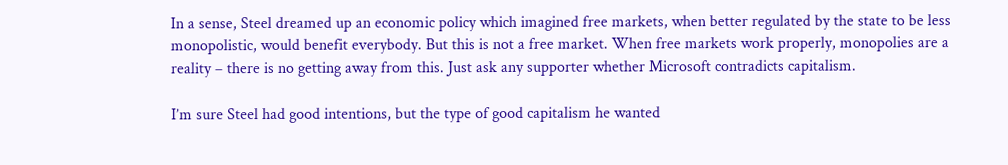In a sense, Steel dreamed up an economic policy which imagined free markets, when better regulated by the state to be less monopolistic, would benefit everybody. But this is not a free market. When free markets work properly, monopolies are a reality – there is no getting away from this. Just ask any supporter whether Microsoft contradicts capitalism.

I’m sure Steel had good intentions, but the type of good capitalism he wanted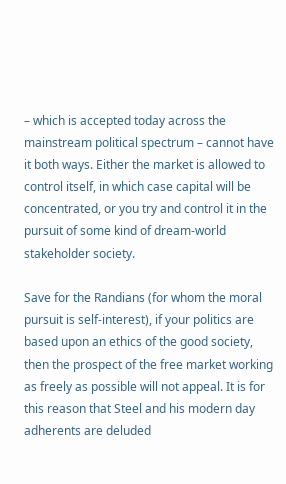– which is accepted today across the mainstream political spectrum – cannot have it both ways. Either the market is allowed to control itself, in which case capital will be concentrated, or you try and control it in the pursuit of some kind of dream-world stakeholder society.

Save for the Randians (for whom the moral pursuit is self-interest), if your politics are based upon an ethics of the good society, then the prospect of the free market working as freely as possible will not appeal. It is for this reason that Steel and his modern day adherents are deluded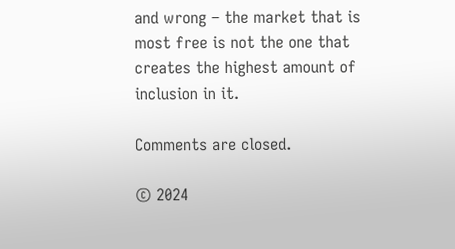and wrong – the market that is most free is not the one that creates the highest amount of inclusion in it.

Comments are closed.

© 2024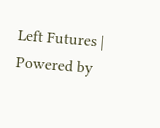Left Futures | Powered by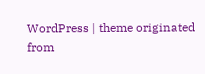WordPress | theme originated from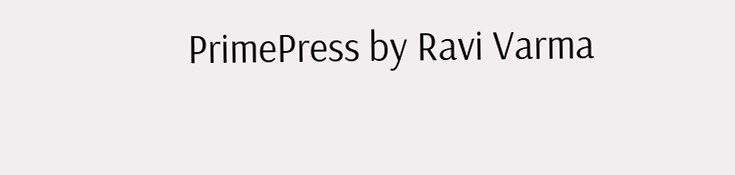PrimePress by Ravi Varma